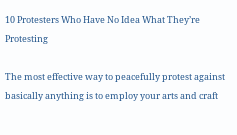10 Protesters Who Have No Idea What They’re Protesting

The most effective way to peacefully protest against basically anything is to employ your arts and craft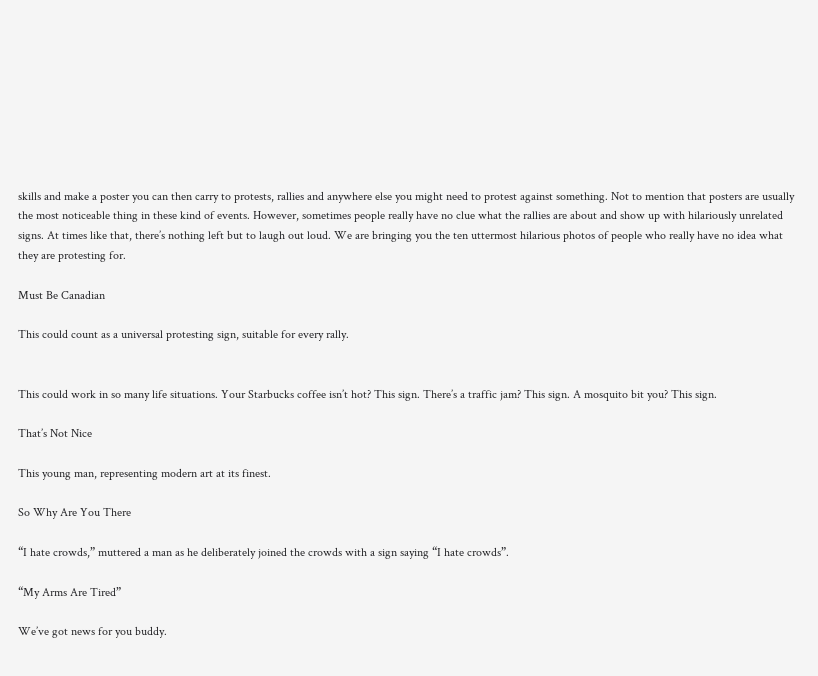skills and make a poster you can then carry to protests, rallies and anywhere else you might need to protest against something. Not to mention that posters are usually the most noticeable thing in these kind of events. However, sometimes people really have no clue what the rallies are about and show up with hilariously unrelated signs. At times like that, there’s nothing left but to laugh out loud. We are bringing you the ten uttermost hilarious photos of people who really have no idea what they are protesting for.

Must Be Canadian

This could count as a universal protesting sign, suitable for every rally.


This could work in so many life situations. Your Starbucks coffee isn’t hot? This sign. There’s a traffic jam? This sign. A mosquito bit you? This sign.

That’s Not Nice

This young man, representing modern art at its finest.

So Why Are You There

“I hate crowds,” muttered a man as he deliberately joined the crowds with a sign saying “I hate crowds”.

“My Arms Are Tired”

We’ve got news for you buddy.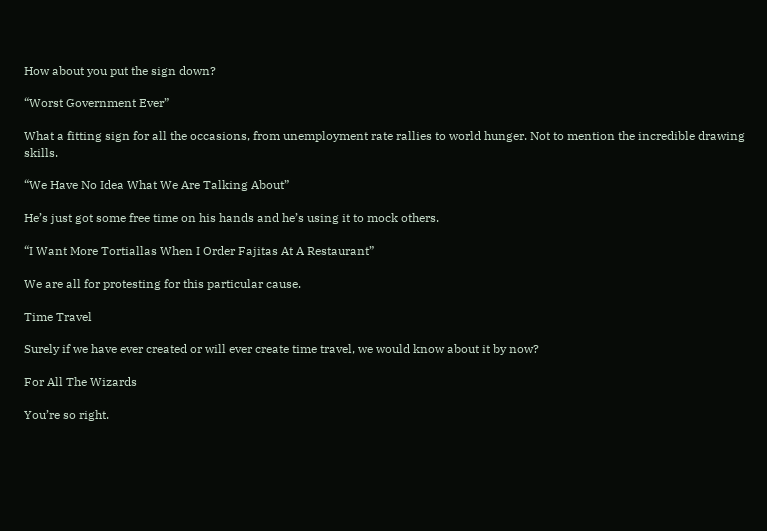How about you put the sign down?

“Worst Government Ever”

What a fitting sign for all the occasions, from unemployment rate rallies to world hunger. Not to mention the incredible drawing skills.

“We Have No Idea What We Are Talking About”

He’s just got some free time on his hands and he’s using it to mock others.

“I Want More Tortiallas When I Order Fajitas At A Restaurant”

We are all for protesting for this particular cause.

Time Travel

Surely if we have ever created or will ever create time travel, we would know about it by now?

For All The Wizards

You’re so right.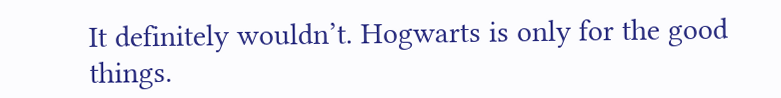It definitely wouldn’t. Hogwarts is only for the good things.